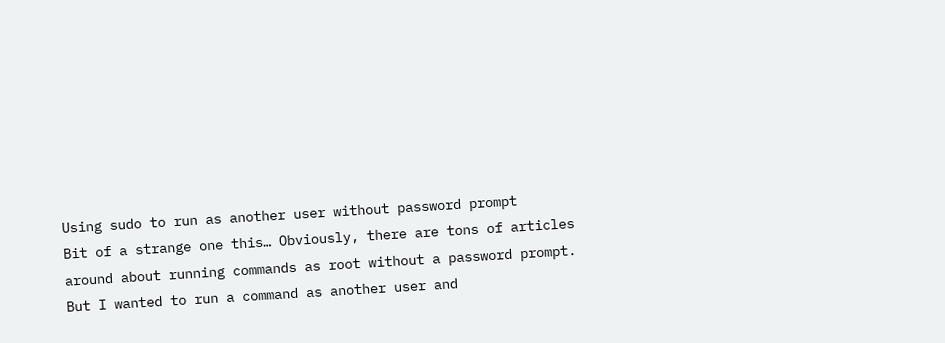Using sudo to run as another user without password prompt
Bit of a strange one this… Obviously, there are tons of articles around about running commands as root without a password prompt. But I wanted to run a command as another user and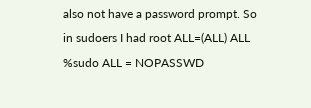also not have a password prompt. So in sudoers I had root ALL=(ALL) ALL %sudo ALL = NOPASSWD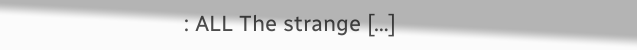: ALL The strange […]